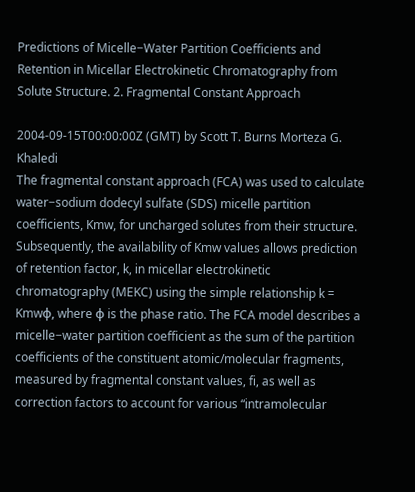Predictions of Micelle−Water Partition Coefficients and Retention in Micellar Electrokinetic Chromatography from Solute Structure. 2. Fragmental Constant Approach

2004-09-15T00:00:00Z (GMT) by Scott T. Burns Morteza G. Khaledi
The fragmental constant approach (FCA) was used to calculate water−sodium dodecyl sulfate (SDS) micelle partition coefficients, Kmw, for uncharged solutes from their structure. Subsequently, the availability of Kmw values allows prediction of retention factor, k, in micellar electrokinetic chromatography (MEKC) using the simple relationship k = Kmwφ, where φ is the phase ratio. The FCA model describes a micelle−water partition coefficient as the sum of the partition coefficients of the constituent atomic/molecular fragments, measured by fragmental constant values, fi, as well as correction factors to account for various “intramolecular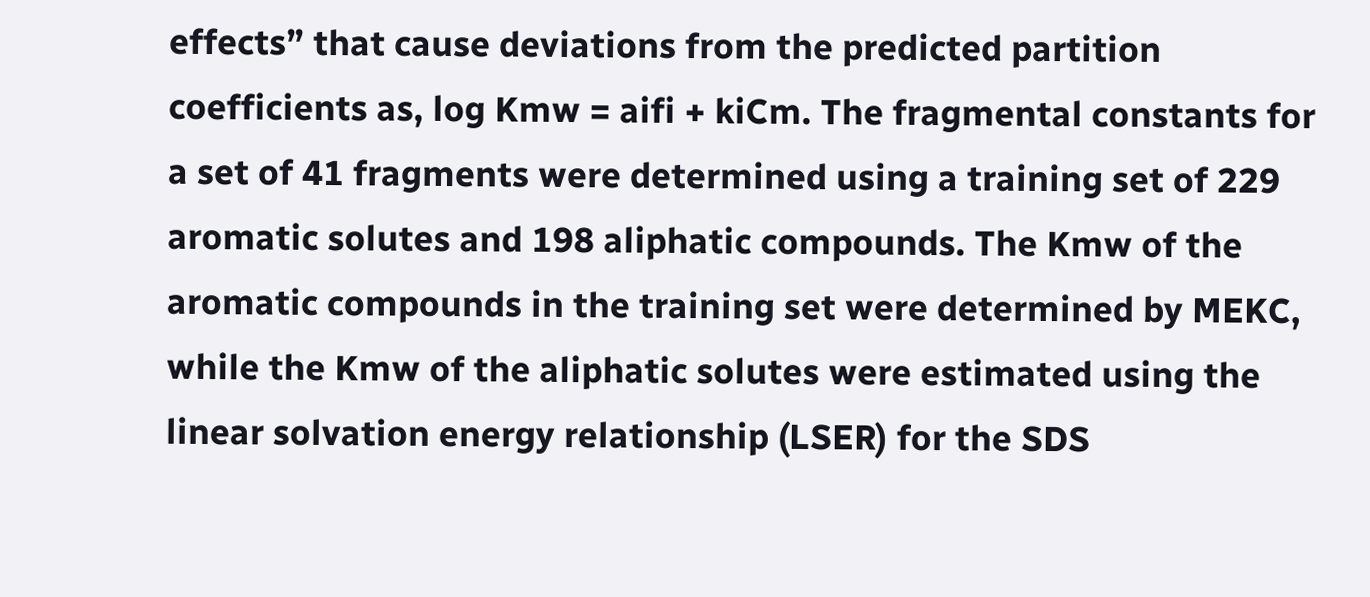effects” that cause deviations from the predicted partition coefficients as, log Kmw = aifi + kiCm. The fragmental constants for a set of 41 fragments were determined using a training set of 229 aromatic solutes and 198 aliphatic compounds. The Kmw of the aromatic compounds in the training set were determined by MEKC, while the Kmw of the aliphatic solutes were estimated using the linear solvation energy relationship (LSER) for the SDS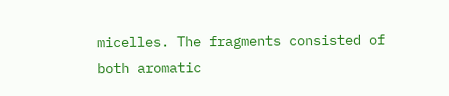micelles. The fragments consisted of both aromatic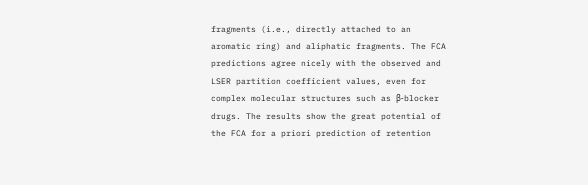fragments (i.e., directly attached to an aromatic ring) and aliphatic fragments. The FCA predictions agree nicely with the observed and LSER partition coefficient values, even for complex molecular structures such as β-blocker drugs. The results show the great potential of the FCA for a priori prediction of retention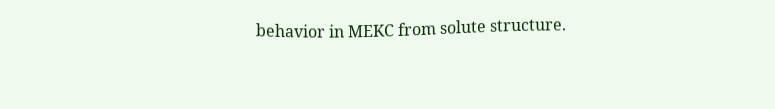behavior in MEKC from solute structure.